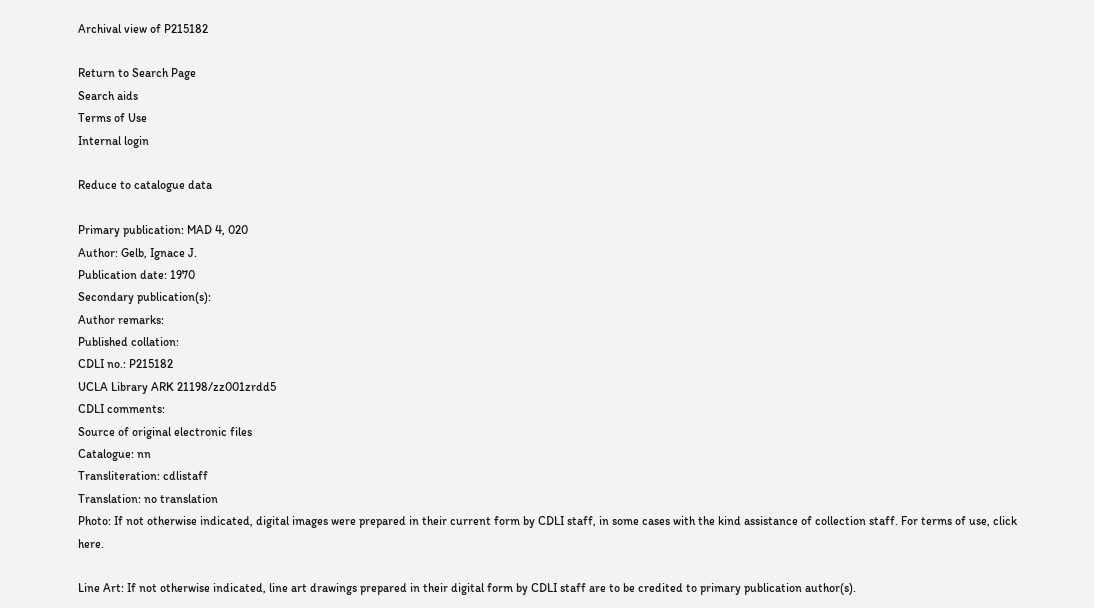Archival view of P215182

Return to Search Page
Search aids
Terms of Use
Internal login

Reduce to catalogue data

Primary publication: MAD 4, 020
Author: Gelb, Ignace J.
Publication date: 1970
Secondary publication(s):
Author remarks:
Published collation:
CDLI no.: P215182
UCLA Library ARK 21198/zz001zrdd5
CDLI comments:
Source of original electronic files
Catalogue: nn
Transliteration: cdlistaff
Translation: no translation
Photo: If not otherwise indicated, digital images were prepared in their current form by CDLI staff, in some cases with the kind assistance of collection staff. For terms of use, click here.

Line Art: If not otherwise indicated, line art drawings prepared in their digital form by CDLI staff are to be credited to primary publication author(s).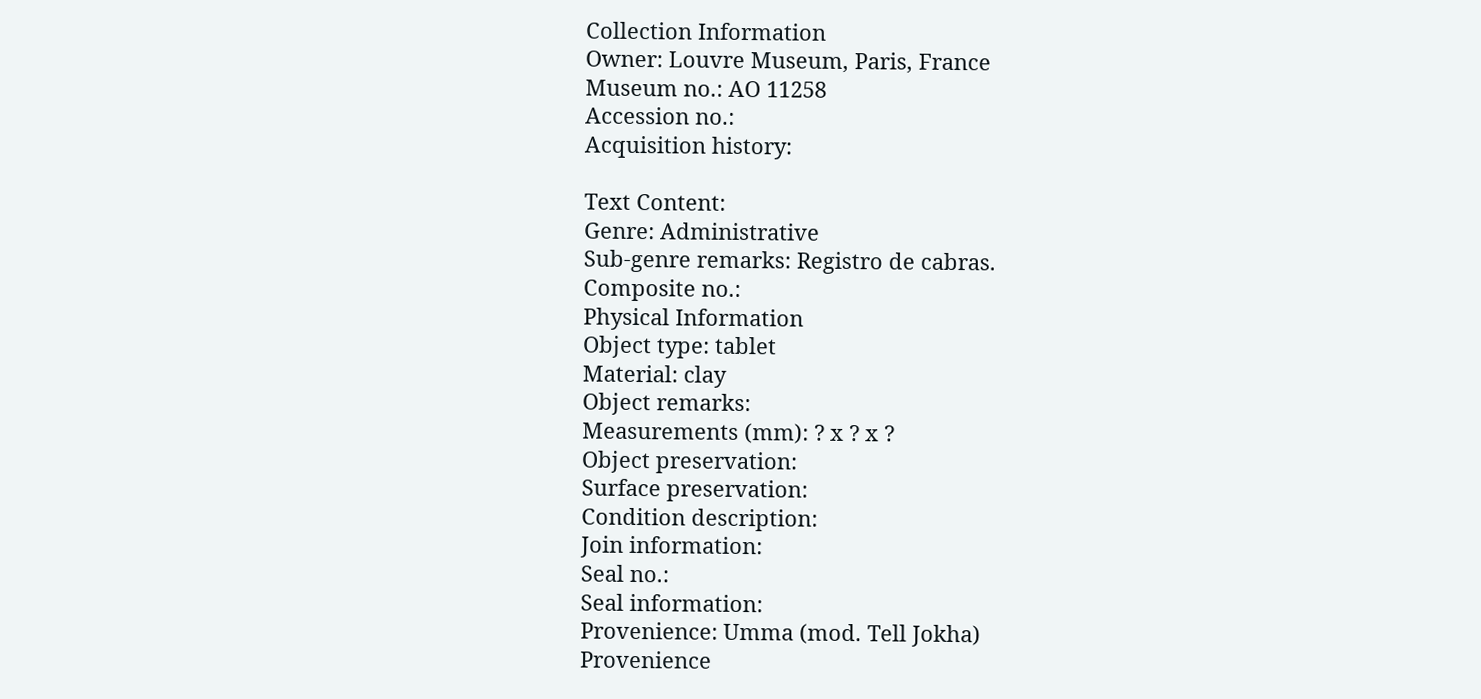Collection Information
Owner: Louvre Museum, Paris, France
Museum no.: AO 11258
Accession no.:
Acquisition history:

Text Content:
Genre: Administrative
Sub-genre remarks: Registro de cabras.
Composite no.:
Physical Information
Object type: tablet
Material: clay
Object remarks:
Measurements (mm): ? x ? x ?
Object preservation:
Surface preservation:
Condition description:
Join information:
Seal no.:
Seal information:
Provenience: Umma (mod. Tell Jokha)
Provenience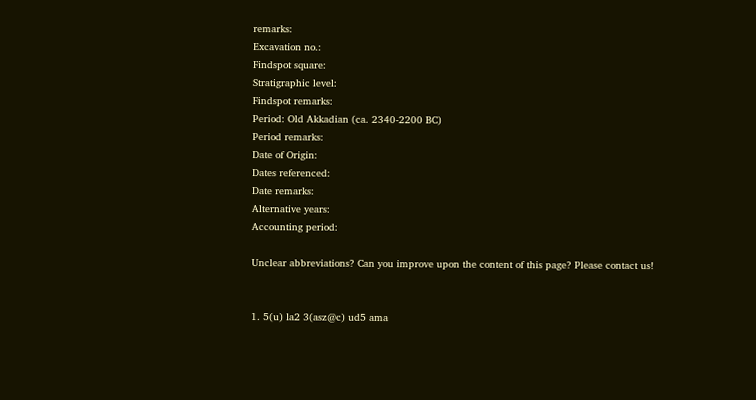remarks:
Excavation no.:
Findspot square:
Stratigraphic level:
Findspot remarks:
Period: Old Akkadian (ca. 2340-2200 BC)
Period remarks:
Date of Origin:
Dates referenced:
Date remarks:
Alternative years:
Accounting period:

Unclear abbreviations? Can you improve upon the content of this page? Please contact us!


1. 5(u) la2 3(asz@c) ud5 ama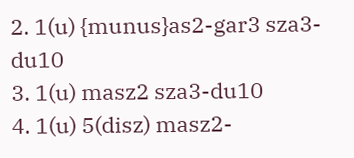2. 1(u) {munus}as2-gar3 sza3-du10
3. 1(u) masz2 sza3-du10
4. 1(u) 5(disz) masz2-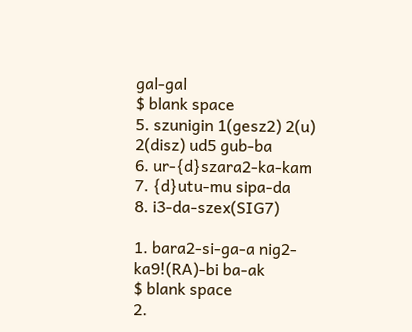gal-gal
$ blank space
5. szunigin 1(gesz2) 2(u) 2(disz) ud5 gub-ba
6. ur-{d}szara2-ka-kam
7. {d}utu-mu sipa-da
8. i3-da-szex(SIG7)

1. bara2-si-ga-a nig2-ka9!(RA)-bi ba-ak
$ blank space
2.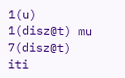1(u) 1(disz@t) mu 7(disz@t) iti